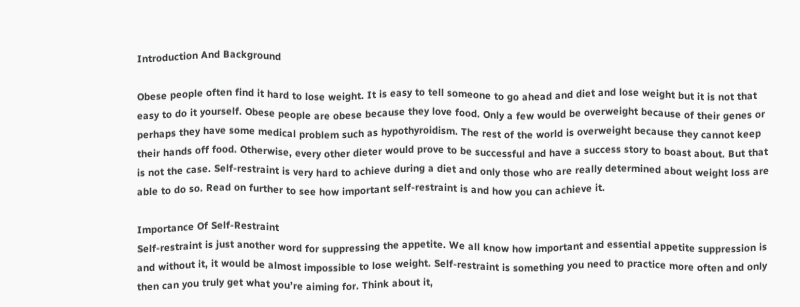Introduction And Background

Obese people often find it hard to lose weight. It is easy to tell someone to go ahead and diet and lose weight but it is not that easy to do it yourself. Obese people are obese because they love food. Only a few would be overweight because of their genes or perhaps they have some medical problem such as hypothyroidism. The rest of the world is overweight because they cannot keep their hands off food. Otherwise, every other dieter would prove to be successful and have a success story to boast about. But that is not the case. Self-restraint is very hard to achieve during a diet and only those who are really determined about weight loss are able to do so. Read on further to see how important self-restraint is and how you can achieve it.

Importance Of Self-Restraint
Self-restraint is just another word for suppressing the appetite. We all know how important and essential appetite suppression is and without it, it would be almost impossible to lose weight. Self-restraint is something you need to practice more often and only then can you truly get what you’re aiming for. Think about it,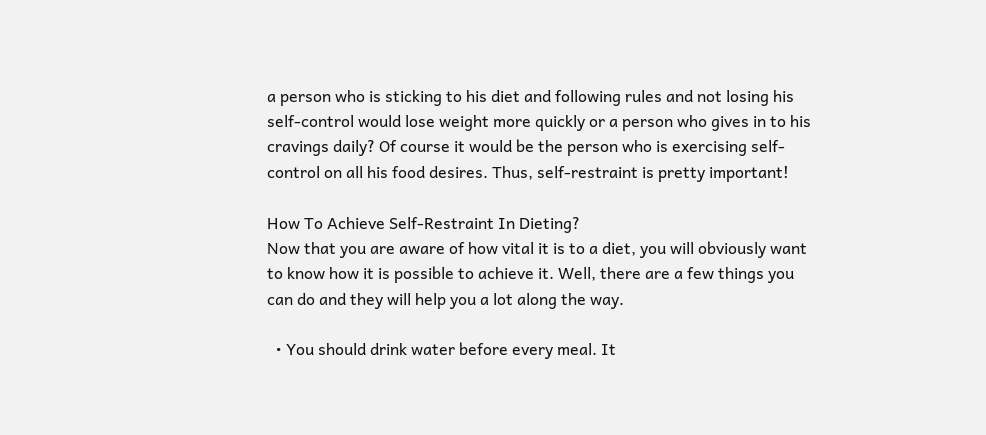a person who is sticking to his diet and following rules and not losing his self-control would lose weight more quickly or a person who gives in to his cravings daily? Of course it would be the person who is exercising self-control on all his food desires. Thus, self-restraint is pretty important!

How To Achieve Self-Restraint In Dieting?
Now that you are aware of how vital it is to a diet, you will obviously want to know how it is possible to achieve it. Well, there are a few things you can do and they will help you a lot along the way.

  • You should drink water before every meal. It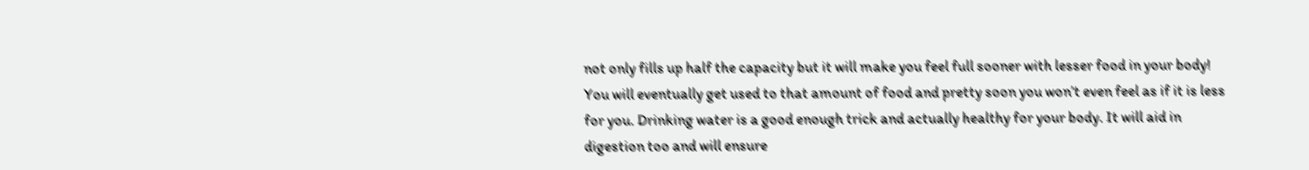not only fills up half the capacity but it will make you feel full sooner with lesser food in your body! You will eventually get used to that amount of food and pretty soon you won’t even feel as if it is less for you. Drinking water is a good enough trick and actually healthy for your body. It will aid in digestion too and will ensure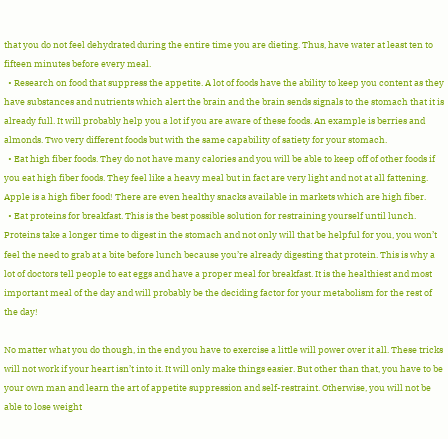that you do not feel dehydrated during the entire time you are dieting. Thus, have water at least ten to fifteen minutes before every meal.
  • Research on food that suppress the appetite. A lot of foods have the ability to keep you content as they have substances and nutrients which alert the brain and the brain sends signals to the stomach that it is already full. It will probably help you a lot if you are aware of these foods. An example is berries and almonds. Two very different foods but with the same capability of satiety for your stomach.
  • Eat high fiber foods. They do not have many calories and you will be able to keep off of other foods if you eat high fiber foods. They feel like a heavy meal but in fact are very light and not at all fattening. Apple is a high fiber food! There are even healthy snacks available in markets which are high fiber.
  • Eat proteins for breakfast. This is the best possible solution for restraining yourself until lunch. Proteins take a longer time to digest in the stomach and not only will that be helpful for you, you won’t feel the need to grab at a bite before lunch because you’re already digesting that protein. This is why a lot of doctors tell people to eat eggs and have a proper meal for breakfast. It is the healthiest and most important meal of the day and will probably be the deciding factor for your metabolism for the rest of the day!

No matter what you do though, in the end you have to exercise a little will power over it all. These tricks will not work if your heart isn’t into it. It will only make things easier. But other than that, you have to be your own man and learn the art of appetite suppression and self-restraint. Otherwise, you will not be able to lose weight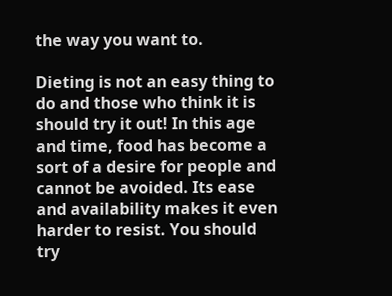the way you want to.

Dieting is not an easy thing to do and those who think it is should try it out! In this age and time, food has become a sort of a desire for people and cannot be avoided. Its ease and availability makes it even harder to resist. You should try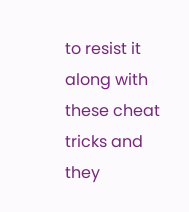to resist it along with these cheat tricks and they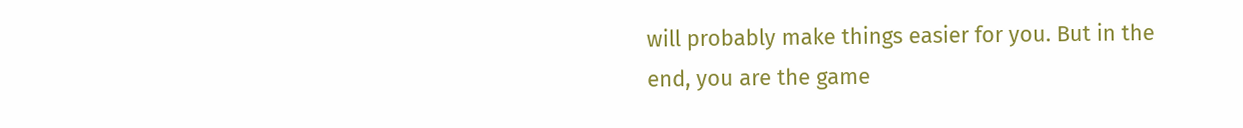will probably make things easier for you. But in the end, you are the game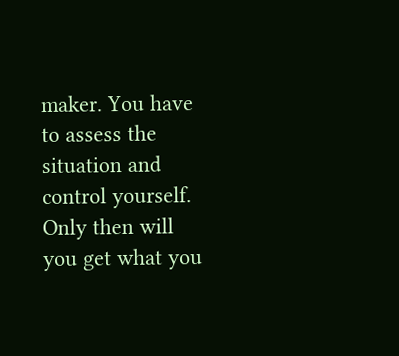maker. You have to assess the situation and control yourself. Only then will you get what you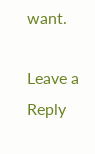want.

Leave a Reply